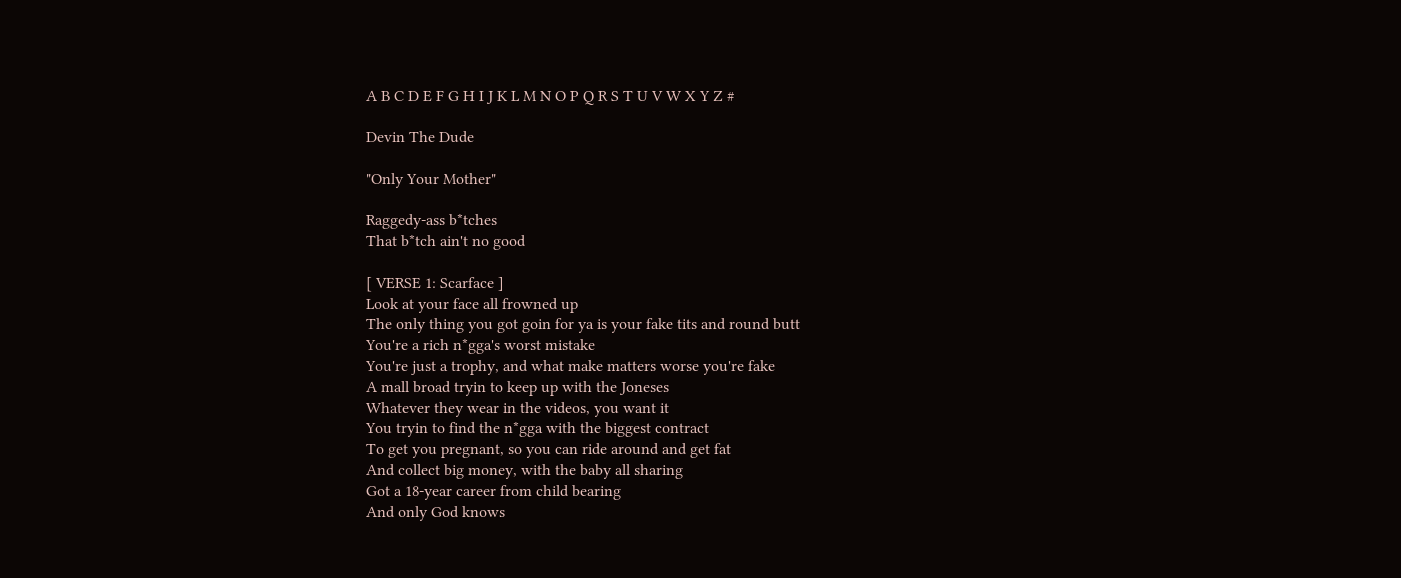A B C D E F G H I J K L M N O P Q R S T U V W X Y Z #

Devin The Dude

"Only Your Mother"

Raggedy-ass b*tches
That b*tch ain't no good

[ VERSE 1: Scarface ]
Look at your face all frowned up
The only thing you got goin for ya is your fake tits and round butt
You're a rich n*gga's worst mistake
You're just a trophy, and what make matters worse you're fake
A mall broad tryin to keep up with the Joneses
Whatever they wear in the videos, you want it
You tryin to find the n*gga with the biggest contract
To get you pregnant, so you can ride around and get fat
And collect big money, with the baby all sharing
Got a 18-year career from child bearing
And only God knows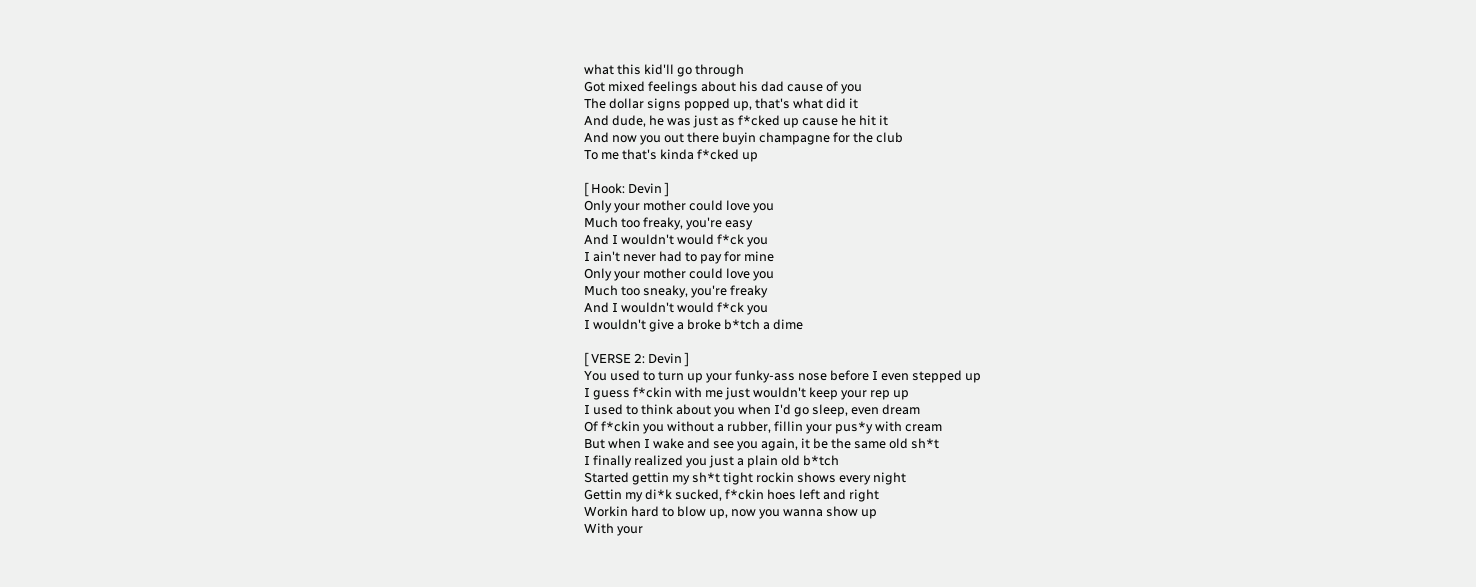what this kid'll go through
Got mixed feelings about his dad cause of you
The dollar signs popped up, that's what did it
And dude, he was just as f*cked up cause he hit it
And now you out there buyin champagne for the club
To me that's kinda f*cked up

[ Hook: Devin ]
Only your mother could love you
Much too freaky, you're easy
And I wouldn't would f*ck you
I ain't never had to pay for mine
Only your mother could love you
Much too sneaky, you're freaky
And I wouldn't would f*ck you
I wouldn't give a broke b*tch a dime

[ VERSE 2: Devin ]
You used to turn up your funky-ass nose before I even stepped up
I guess f*ckin with me just wouldn't keep your rep up
I used to think about you when I'd go sleep, even dream
Of f*ckin you without a rubber, fillin your pus*y with cream
But when I wake and see you again, it be the same old sh*t
I finally realized you just a plain old b*tch
Started gettin my sh*t tight rockin shows every night
Gettin my di*k sucked, f*ckin hoes left and right
Workin hard to blow up, now you wanna show up
With your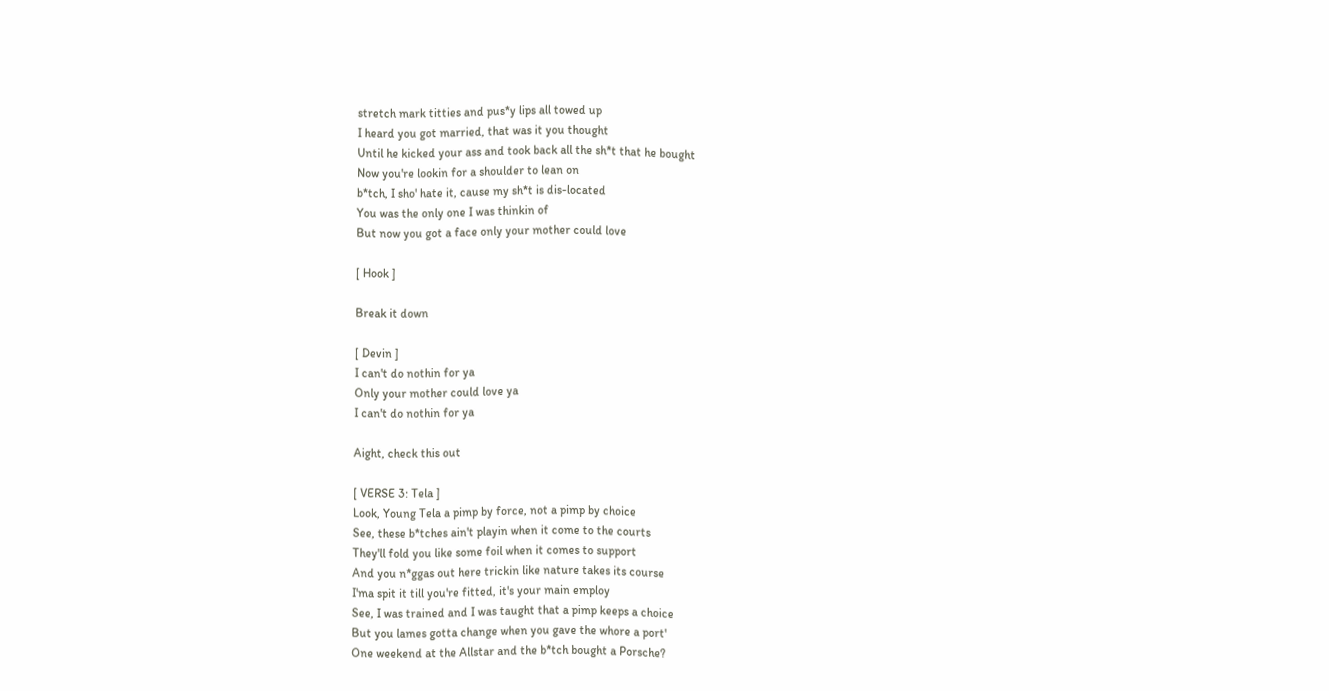stretch mark titties and pus*y lips all towed up
I heard you got married, that was it you thought
Until he kicked your ass and took back all the sh*t that he bought
Now you're lookin for a shoulder to lean on
b*tch, I sho' hate it, cause my sh*t is dis-located
You was the only one I was thinkin of
But now you got a face only your mother could love

[ Hook ]

Break it down

[ Devin ]
I can't do nothin for ya
Only your mother could love ya
I can't do nothin for ya

Aight, check this out

[ VERSE 3: Tela ]
Look, Young Tela a pimp by force, not a pimp by choice
See, these b*tches ain't playin when it come to the courts
They'll fold you like some foil when it comes to support
And you n*ggas out here trickin like nature takes its course
I'ma spit it till you're fitted, it's your main employ
See, I was trained and I was taught that a pimp keeps a choice
But you lames gotta change when you gave the whore a port'
One weekend at the Allstar and the b*tch bought a Porsche?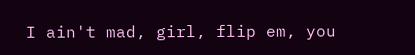I ain't mad, girl, flip em, you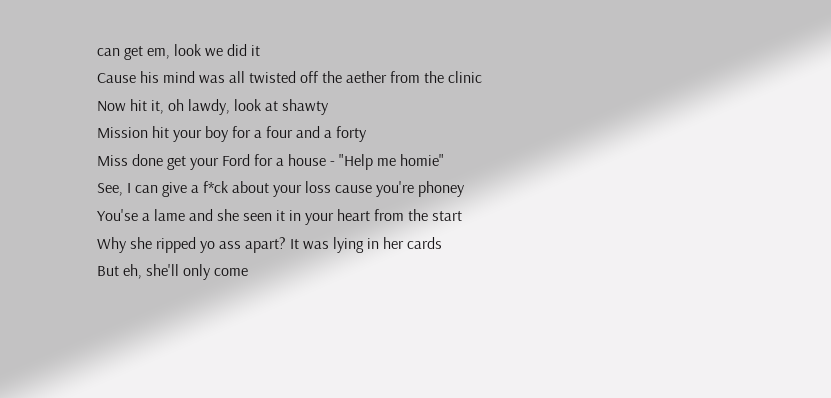can get em, look we did it
Cause his mind was all twisted off the aether from the clinic
Now hit it, oh lawdy, look at shawty
Mission hit your boy for a four and a forty
Miss done get your Ford for a house - "Help me homie"
See, I can give a f*ck about your loss cause you're phoney
You'se a lame and she seen it in your heart from the start
Why she ripped yo ass apart? It was lying in her cards
But eh, she'll only come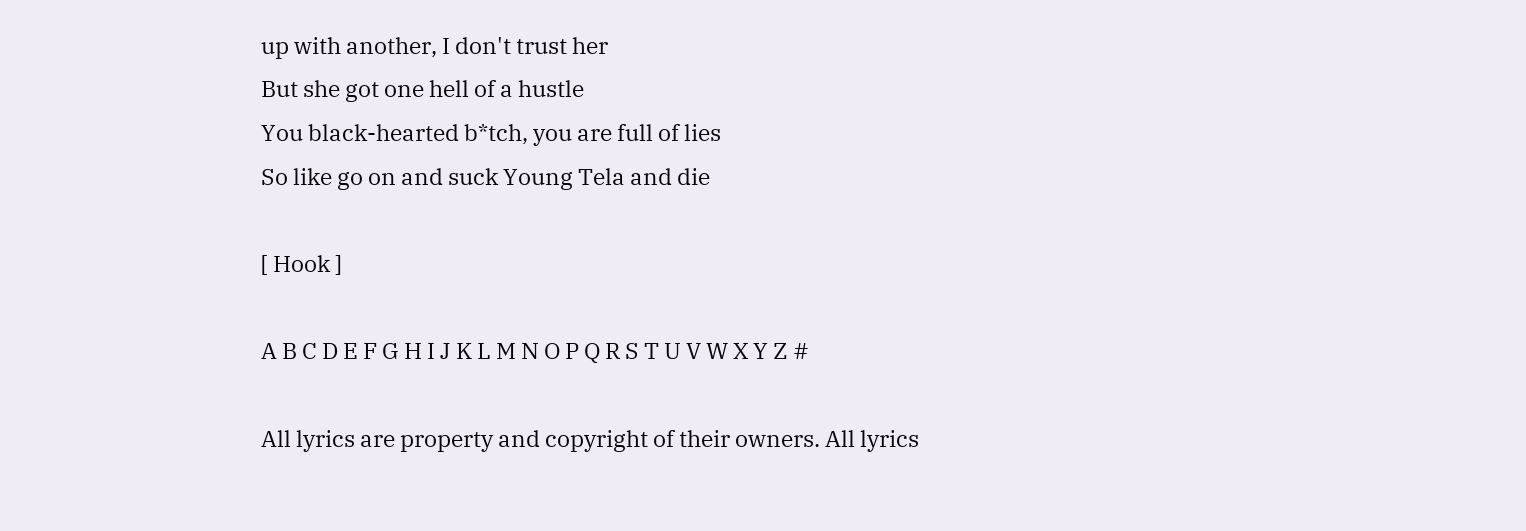up with another, I don't trust her
But she got one hell of a hustle
You black-hearted b*tch, you are full of lies
So like go on and suck Young Tela and die

[ Hook ]

A B C D E F G H I J K L M N O P Q R S T U V W X Y Z #

All lyrics are property and copyright of their owners. All lyrics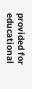provided for educational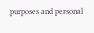purposes and personal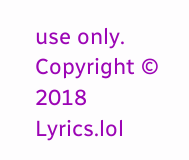use only.
Copyright © 2018 Lyrics.lol